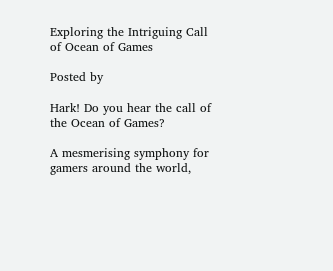Exploring the Intriguing Call of Ocean of Games

Posted by

Hark! Do you hear the call of the Ocean of Games?

A mesmerising symphony for gamers around the world,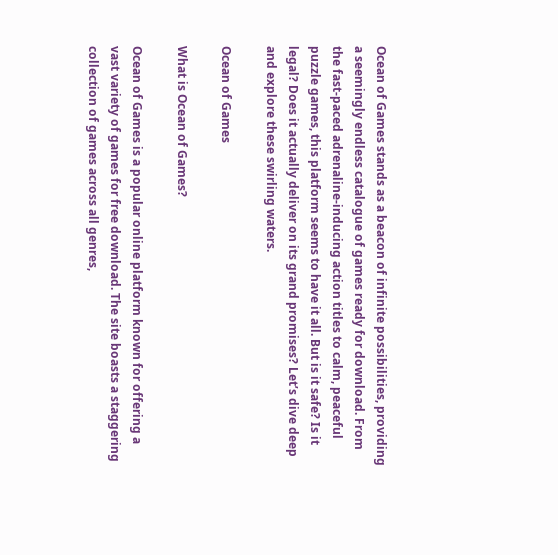Ocean of Games stands as a beacon of infinite possibilities, providing a seemingly endless catalogue of games ready for download. From the fast-paced adrenaline-inducing action titles to calm, peaceful puzzle games, this platform seems to have it all. But is it safe? Is it legal? Does it actually deliver on its grand promises? Let’s dive deep and explore these swirling waters.

Ocean of Games

What is Ocean of Games?

Ocean of Games is a popular online platform known for offering a vast variety of games for free download. The site boasts a staggering collection of games across all genres,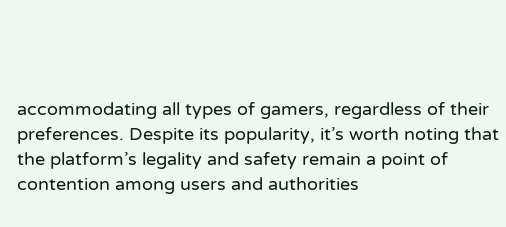accommodating all types of gamers, regardless of their preferences. Despite its popularity, it’s worth noting that the platform’s legality and safety remain a point of contention among users and authorities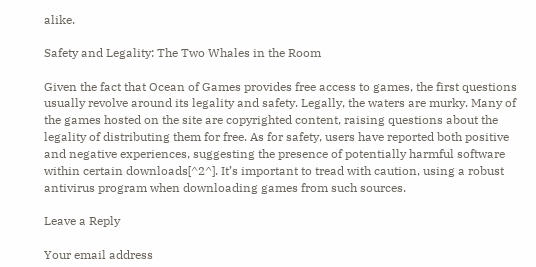alike.

Safety and Legality: The Two Whales in the Room

Given the fact that Ocean of Games provides free access to games, the first questions usually revolve around its legality and safety. Legally, the waters are murky. Many of the games hosted on the site are copyrighted content, raising questions about the legality of distributing them for free. As for safety, users have reported both positive and negative experiences, suggesting the presence of potentially harmful software within certain downloads[^2^]. It’s important to tread with caution, using a robust antivirus program when downloading games from such sources.

Leave a Reply

Your email address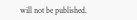will not be published.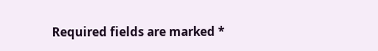Required fields are marked *